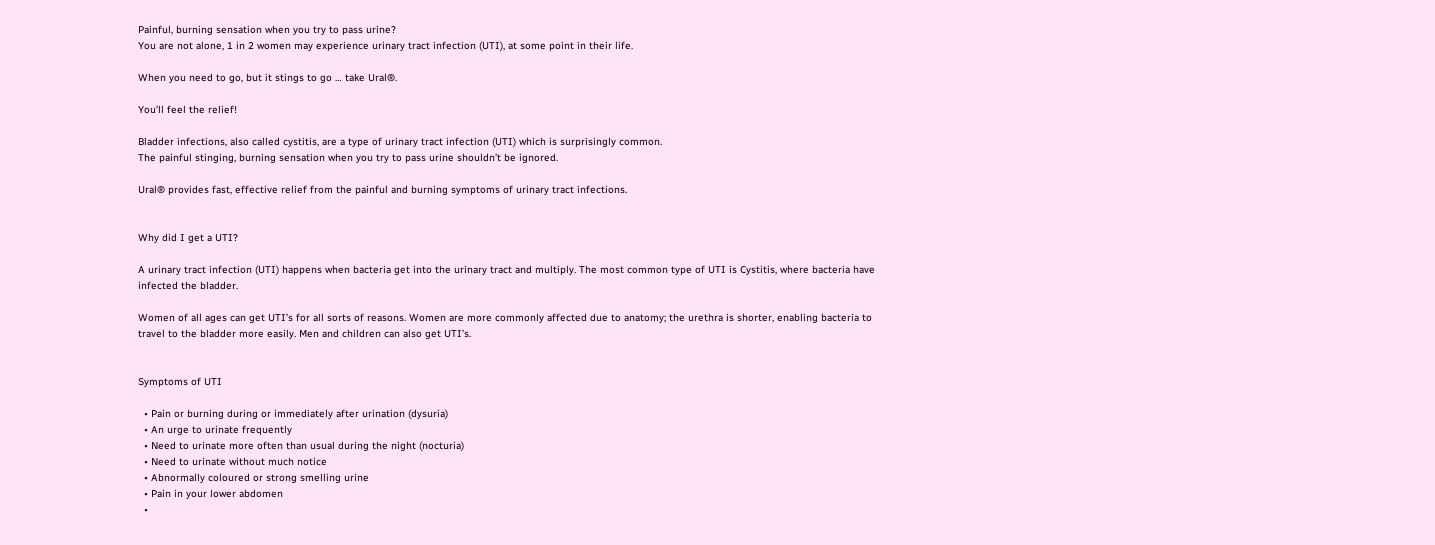Painful, burning sensation when you try to pass urine?
You are not alone, 1 in 2 women may experience urinary tract infection (UTI), at some point in their life.

When you need to go, but it stings to go … take Ural®.

You’ll feel the relief!

Bladder infections, also called cystitis, are a type of urinary tract infection (UTI) which is surprisingly common.
The painful stinging, burning sensation when you try to pass urine shouldn’t be ignored.

Ural® provides fast, effective relief from the painful and burning symptoms of urinary tract infections.


Why did I get a UTI?

A urinary tract infection (UTI) happens when bacteria get into the urinary tract and multiply. The most common type of UTI is Cystitis, where bacteria have infected the bladder.

Women of all ages can get UTI’s for all sorts of reasons. Women are more commonly affected due to anatomy; the urethra is shorter, enabling bacteria to travel to the bladder more easily. Men and children can also get UTI’s.


Symptoms of UTI

  • Pain or burning during or immediately after urination (dysuria)
  • An urge to urinate frequently
  • Need to urinate more often than usual during the night (nocturia)
  • Need to urinate without much notice
  • Abnormally coloured or strong smelling urine
  • Pain in your lower abdomen
  •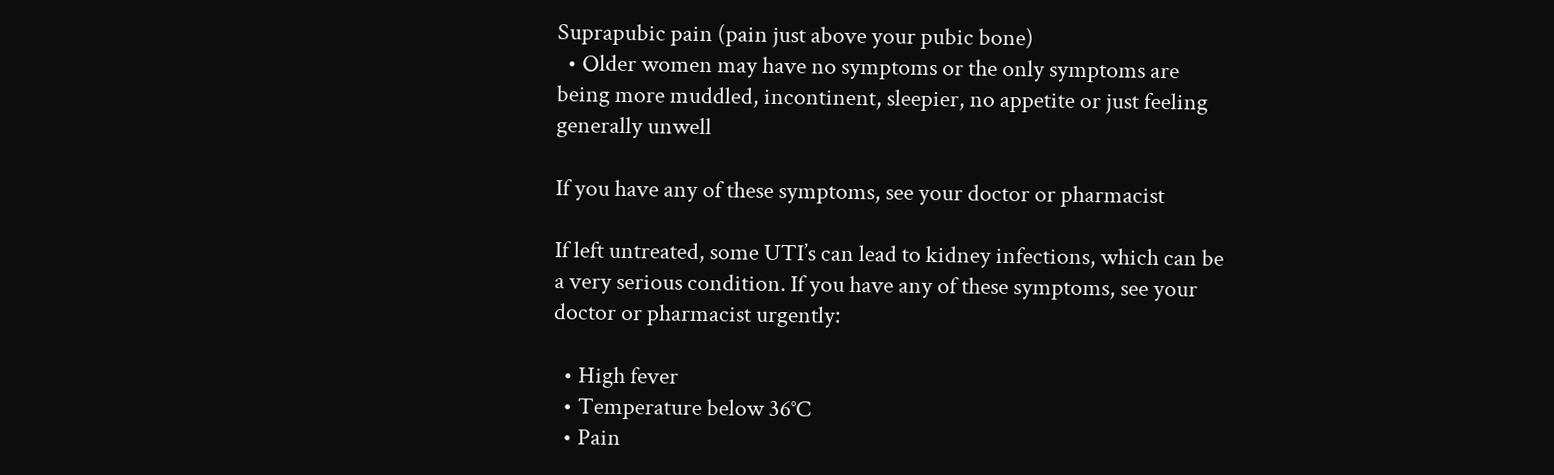Suprapubic pain (pain just above your pubic bone)
  • Older women may have no symptoms or the only symptoms are being more muddled, incontinent, sleepier, no appetite or just feeling generally unwell

If you have any of these symptoms, see your doctor or pharmacist

If left untreated, some UTI’s can lead to kidney infections, which can be a very serious condition. If you have any of these symptoms, see your doctor or pharmacist urgently:

  • High fever
  • Temperature below 36°C
  • Pain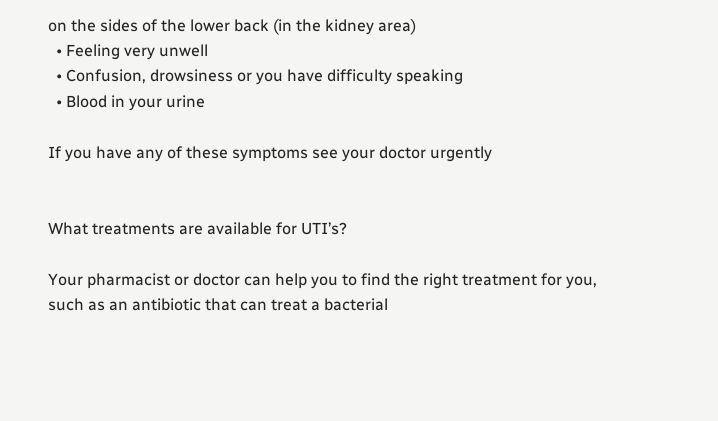on the sides of the lower back (in the kidney area)
  • Feeling very unwell
  • Confusion, drowsiness or you have difficulty speaking
  • Blood in your urine

If you have any of these symptoms see your doctor urgently


What treatments are available for UTI’s?

Your pharmacist or doctor can help you to find the right treatment for you, such as an antibiotic that can treat a bacterial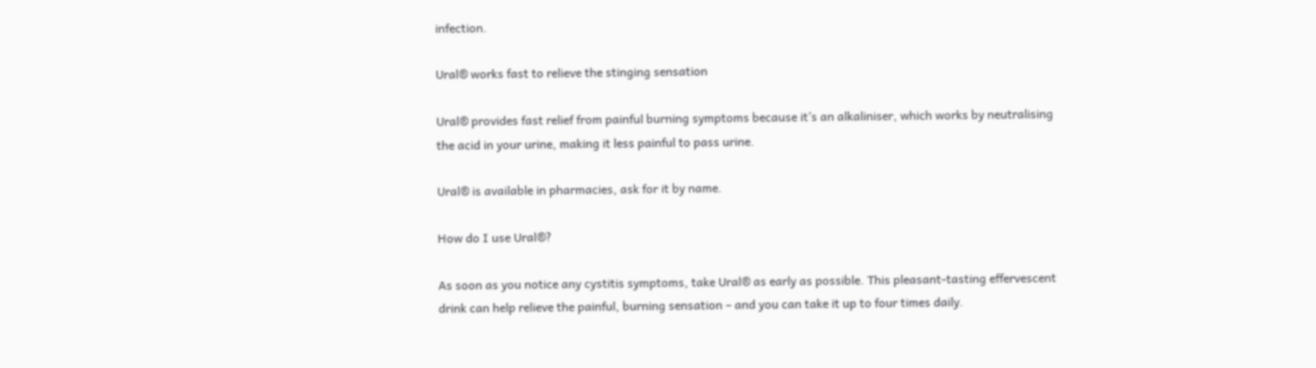infection.

Ural® works fast to relieve the stinging sensation

Ural® provides fast relief from painful burning symptoms because it’s an alkaliniser, which works by neutralising the acid in your urine, making it less painful to pass urine.

Ural® is available in pharmacies, ask for it by name.

How do I use Ural®?

As soon as you notice any cystitis symptoms, take Ural® as early as possible. This pleasant-tasting effervescent drink can help relieve the painful, burning sensation – and you can take it up to four times daily.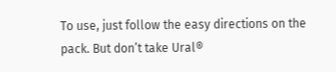To use, just follow the easy directions on the pack. But don’t take Ural®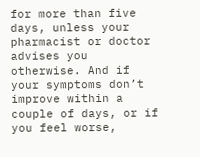for more than five days, unless your pharmacist or doctor advises you otherwise. And if your symptoms don’t improve within a couple of days, or if you feel worse,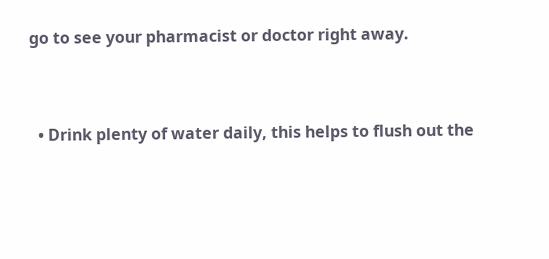go to see your pharmacist or doctor right away.



  • Drink plenty of water daily, this helps to flush out the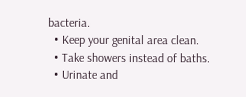bacteria.
  • Keep your genital area clean.
  • Take showers instead of baths.
  • Urinate and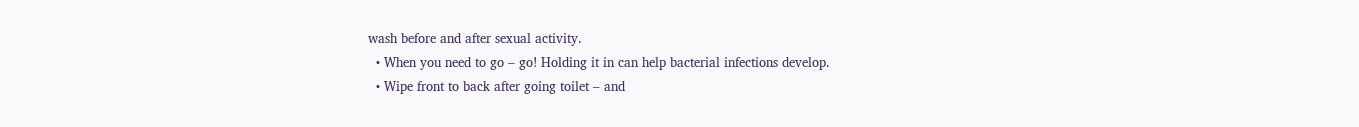wash before and after sexual activity.
  • When you need to go – go! Holding it in can help bacterial infections develop.
  • Wipe front to back after going toilet – and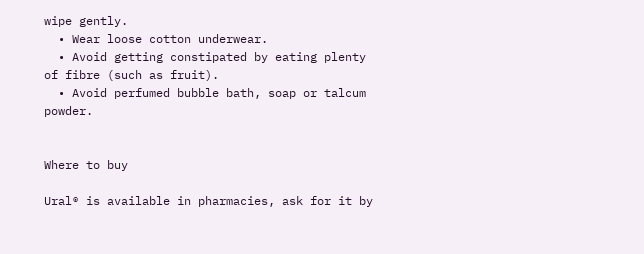wipe gently.
  • Wear loose cotton underwear.
  • Avoid getting constipated by eating plenty of fibre (such as fruit).
  • Avoid perfumed bubble bath, soap or talcum powder.


Where to buy

Ural® is available in pharmacies, ask for it by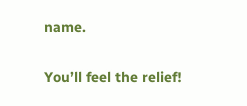name.

You’ll feel the relief!